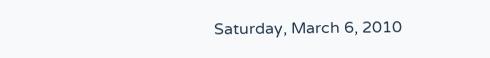Saturday, March 6, 2010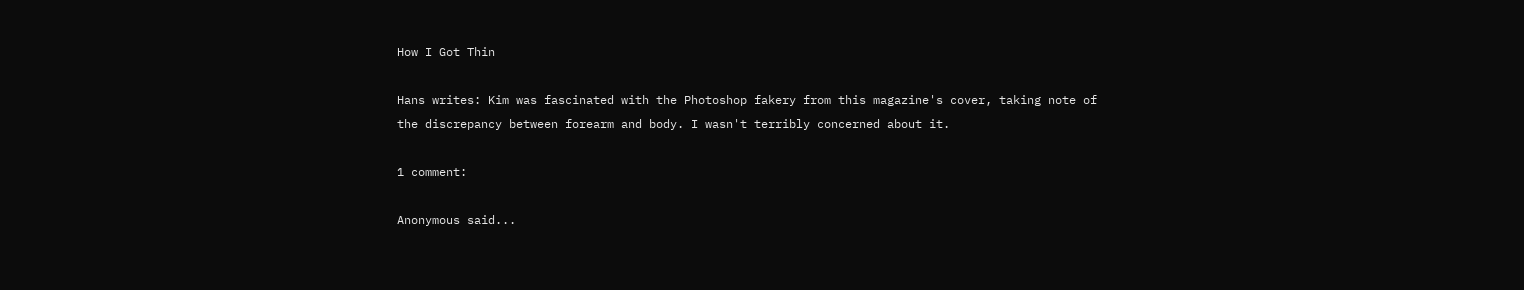How I Got Thin

Hans writes: Kim was fascinated with the Photoshop fakery from this magazine's cover, taking note of the discrepancy between forearm and body. I wasn't terribly concerned about it.

1 comment:

Anonymous said...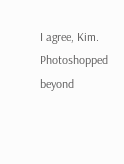I agree, Kim. Photoshopped beyond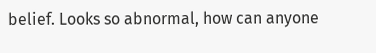belief. Looks so abnormal, how can anyone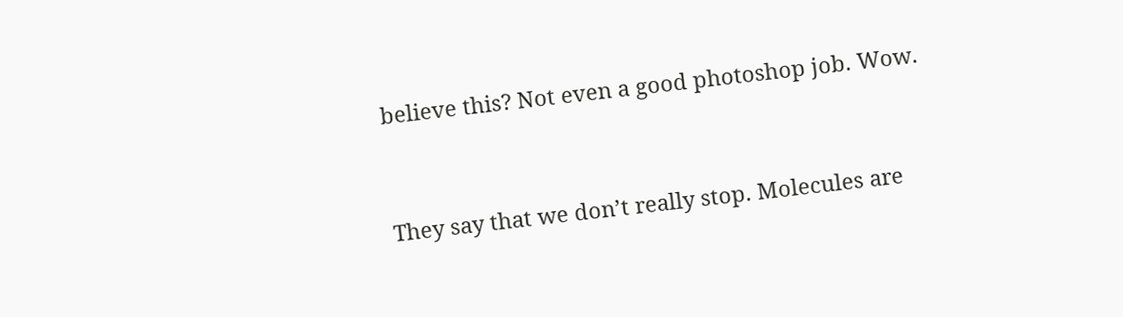believe this? Not even a good photoshop job. Wow.


They say that we don’t really stop. Molecules are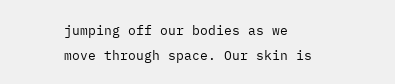jumping off our bodies as we move through space. Our skin is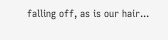falling off, as is our hair...